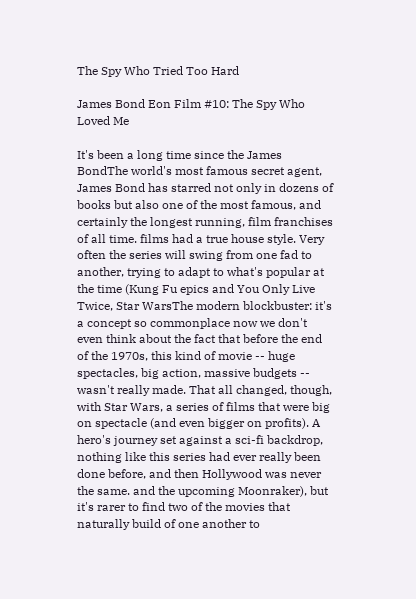The Spy Who Tried Too Hard

James Bond Eon Film #10: The Spy Who Loved Me

It's been a long time since the James BondThe world's most famous secret agent, James Bond has starred not only in dozens of books but also one of the most famous, and certainly the longest running, film franchises of all time. films had a true house style. Very often the series will swing from one fad to another, trying to adapt to what's popular at the time (Kung Fu epics and You Only Live Twice, Star WarsThe modern blockbuster: it's a concept so commonplace now we don't even think about the fact that before the end of the 1970s, this kind of movie -- huge spectacles, big action, massive budgets -- wasn't really made. That all changed, though, with Star Wars, a series of films that were big on spectacle (and even bigger on profits). A hero's journey set against a sci-fi backdrop, nothing like this series had ever really been done before, and then Hollywood was never the same. and the upcoming Moonraker), but it's rarer to find two of the movies that naturally build of one another to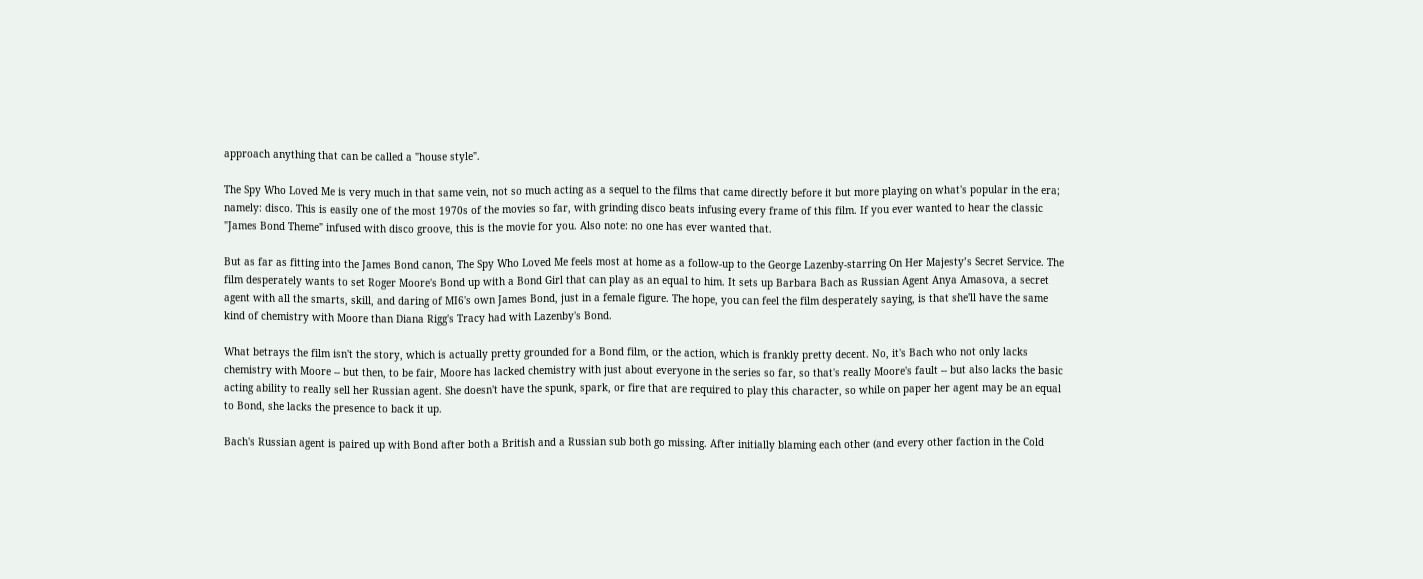approach anything that can be called a "house style".

The Spy Who Loved Me is very much in that same vein, not so much acting as a sequel to the films that came directly before it but more playing on what's popular in the era; namely: disco. This is easily one of the most 1970s of the movies so far, with grinding disco beats infusing every frame of this film. If you ever wanted to hear the classic "James Bond Theme" infused with disco groove, this is the movie for you. Also note: no one has ever wanted that.

But as far as fitting into the James Bond canon, The Spy Who Loved Me feels most at home as a follow-up to the George Lazenby-starring On Her Majesty’s Secret Service. The film desperately wants to set Roger Moore's Bond up with a Bond Girl that can play as an equal to him. It sets up Barbara Bach as Russian Agent Anya Amasova, a secret agent with all the smarts, skill, and daring of MI6's own James Bond, just in a female figure. The hope, you can feel the film desperately saying, is that she'll have the same kind of chemistry with Moore than Diana Rigg's Tracy had with Lazenby's Bond.

What betrays the film isn't the story, which is actually pretty grounded for a Bond film, or the action, which is frankly pretty decent. No, it's Bach who not only lacks chemistry with Moore -- but then, to be fair, Moore has lacked chemistry with just about everyone in the series so far, so that's really Moore's fault -- but also lacks the basic acting ability to really sell her Russian agent. She doesn't have the spunk, spark, or fire that are required to play this character, so while on paper her agent may be an equal to Bond, she lacks the presence to back it up.

Bach's Russian agent is paired up with Bond after both a British and a Russian sub both go missing. After initially blaming each other (and every other faction in the Cold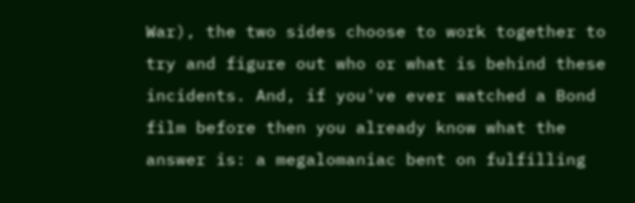War), the two sides choose to work together to try and figure out who or what is behind these incidents. And, if you've ever watched a Bond film before then you already know what the answer is: a megalomaniac bent on fulfilling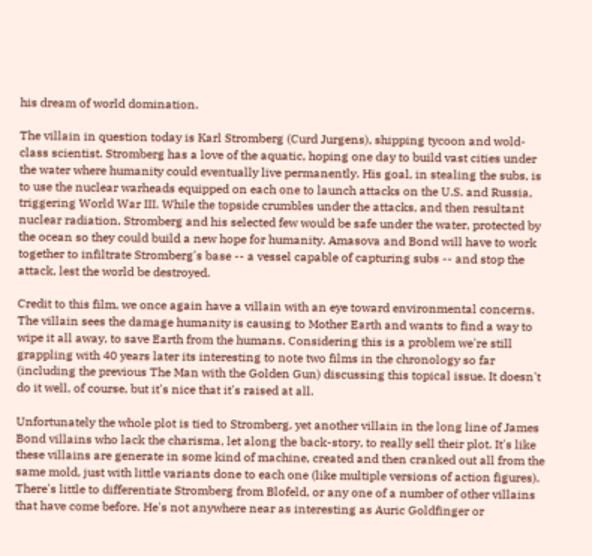his dream of world domination.

The villain in question today is Karl Stromberg (Curd Jurgens), shipping tycoon and wold-class scientist. Stromberg has a love of the aquatic, hoping one day to build vast cities under the water where humanity could eventually live permanently. His goal, in stealing the subs, is to use the nuclear warheads equipped on each one to launch attacks on the U.S. and Russia, triggering World War III. While the topside crumbles under the attacks, and then resultant nuclear radiation, Stromberg and his selected few would be safe under the water, protected by the ocean so they could build a new hope for humanity. Amasova and Bond will have to work together to infiltrate Stromberg's base -- a vessel capable of capturing subs -- and stop the attack, lest the world be destroyed.

Credit to this film, we once again have a villain with an eye toward environmental concerns. The villain sees the damage humanity is causing to Mother Earth and wants to find a way to wipe it all away, to save Earth from the humans. Considering this is a problem we're still grappling with 40 years later its interesting to note two films in the chronology so far (including the previous The Man with the Golden Gun) discussing this topical issue. It doesn't do it well, of course, but it's nice that it's raised at all.

Unfortunately the whole plot is tied to Stromberg, yet another villain in the long line of James Bond villains who lack the charisma, let along the back-story, to really sell their plot. It's like these villains are generate in some kind of machine, created and then cranked out all from the same mold, just with little variants done to each one (like multiple versions of action figures). There's little to differentiate Stromberg from Blofeld, or any one of a number of other villains that have come before. He's not anywhere near as interesting as Auric Goldfinger or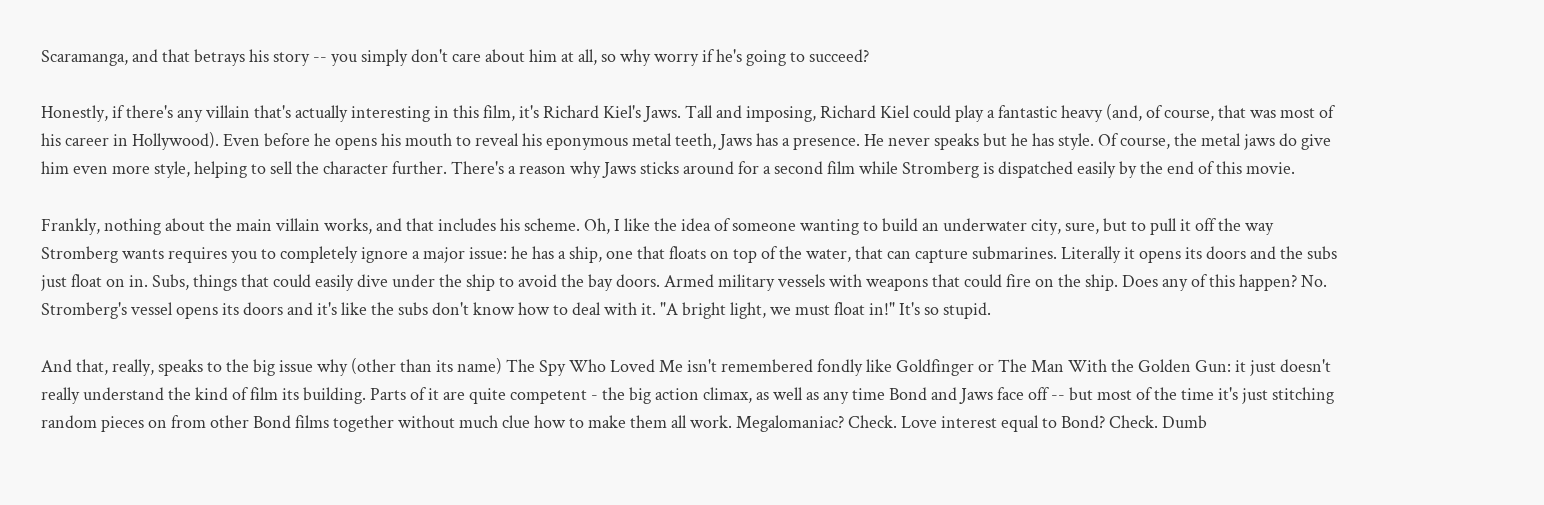Scaramanga, and that betrays his story -- you simply don't care about him at all, so why worry if he's going to succeed?

Honestly, if there's any villain that's actually interesting in this film, it's Richard Kiel's Jaws. Tall and imposing, Richard Kiel could play a fantastic heavy (and, of course, that was most of his career in Hollywood). Even before he opens his mouth to reveal his eponymous metal teeth, Jaws has a presence. He never speaks but he has style. Of course, the metal jaws do give him even more style, helping to sell the character further. There's a reason why Jaws sticks around for a second film while Stromberg is dispatched easily by the end of this movie.

Frankly, nothing about the main villain works, and that includes his scheme. Oh, I like the idea of someone wanting to build an underwater city, sure, but to pull it off the way Stromberg wants requires you to completely ignore a major issue: he has a ship, one that floats on top of the water, that can capture submarines. Literally it opens its doors and the subs just float on in. Subs, things that could easily dive under the ship to avoid the bay doors. Armed military vessels with weapons that could fire on the ship. Does any of this happen? No. Stromberg's vessel opens its doors and it's like the subs don't know how to deal with it. "A bright light, we must float in!" It's so stupid.

And that, really, speaks to the big issue why (other than its name) The Spy Who Loved Me isn't remembered fondly like Goldfinger or The Man With the Golden Gun: it just doesn't really understand the kind of film its building. Parts of it are quite competent - the big action climax, as well as any time Bond and Jaws face off -- but most of the time it's just stitching random pieces on from other Bond films together without much clue how to make them all work. Megalomaniac? Check. Love interest equal to Bond? Check. Dumb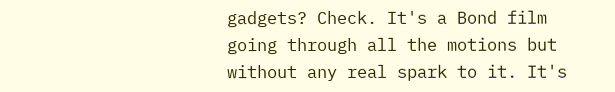gadgets? Check. It's a Bond film going through all the motions but without any real spark to it. It's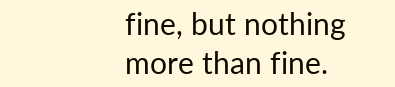fine, but nothing more than fine.